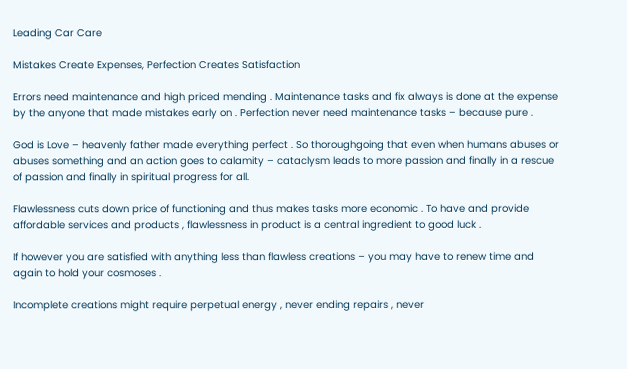Leading Car Care

Mistakes Create Expenses, Perfection Creates Satisfaction

Errors need maintenance and high priced mending . Maintenance tasks and fix always is done at the expense by the anyone that made mistakes early on . Perfection never need maintenance tasks – because pure .

God is Love – heavenly father made everything perfect . So thoroughgoing that even when humans abuses or abuses something and an action goes to calamity – cataclysm leads to more passion and finally in a rescue of passion and finally in spiritual progress for all.

Flawlessness cuts down price of functioning and thus makes tasks more economic . To have and provide affordable services and products , flawlessness in product is a central ingredient to good luck .

If however you are satisfied with anything less than flawless creations – you may have to renew time and again to hold your cosmoses .

Incomplete creations might require perpetual energy , never ending repairs , never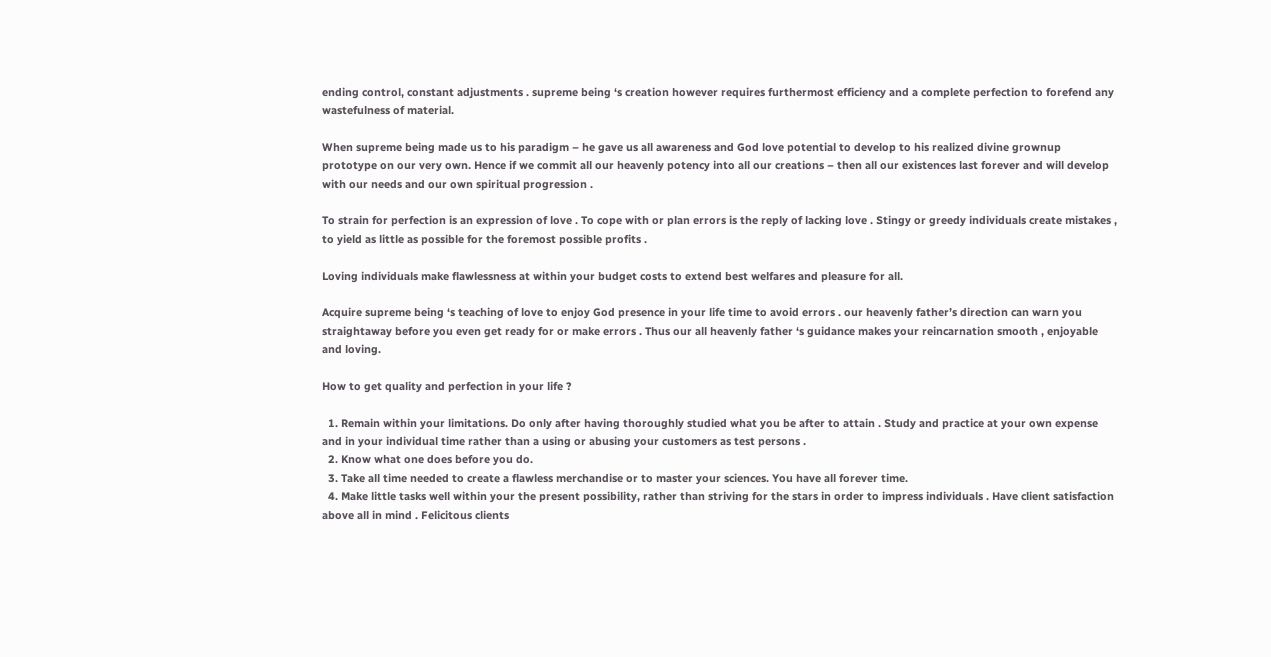ending control, constant adjustments . supreme being ‘s creation however requires furthermost efficiency and a complete perfection to forefend any wastefulness of material.

When supreme being made us to his paradigm – he gave us all awareness and God love potential to develop to his realized divine grownup prototype on our very own. Hence if we commit all our heavenly potency into all our creations – then all our existences last forever and will develop with our needs and our own spiritual progression .

To strain for perfection is an expression of love . To cope with or plan errors is the reply of lacking love . Stingy or greedy individuals create mistakes , to yield as little as possible for the foremost possible profits .

Loving individuals make flawlessness at within your budget costs to extend best welfares and pleasure for all.

Acquire supreme being ‘s teaching of love to enjoy God presence in your life time to avoid errors . our heavenly father’s direction can warn you straightaway before you even get ready for or make errors . Thus our all heavenly father ‘s guidance makes your reincarnation smooth , enjoyable and loving.

How to get quality and perfection in your life ?

  1. Remain within your limitations. Do only after having thoroughly studied what you be after to attain . Study and practice at your own expense and in your individual time rather than a using or abusing your customers as test persons .
  2. Know what one does before you do.
  3. Take all time needed to create a flawless merchandise or to master your sciences. You have all forever time.
  4. Make little tasks well within your the present possibility, rather than striving for the stars in order to impress individuals . Have client satisfaction above all in mind . Felicitous clients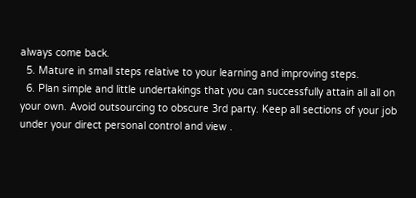always come back.
  5. Mature in small steps relative to your learning and improving steps.
  6. Plan simple and little undertakings that you can successfully attain all all on your own. Avoid outsourcing to obscure 3rd party. Keep all sections of your job under your direct personal control and view .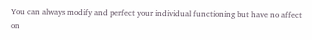You can always modify and perfect your individual functioning but have no affect on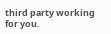third party working for you.